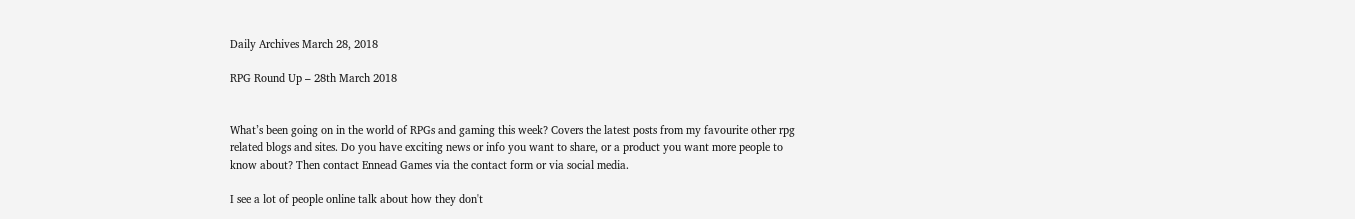Daily Archives March 28, 2018

RPG Round Up – 28th March 2018


What’s been going on in the world of RPGs and gaming this week? Covers the latest posts from my favourite other rpg related blogs and sites. Do you have exciting news or info you want to share, or a product you want more people to know about? Then contact Ennead Games via the contact form or via social media.

I see a lot of people online talk about how they don't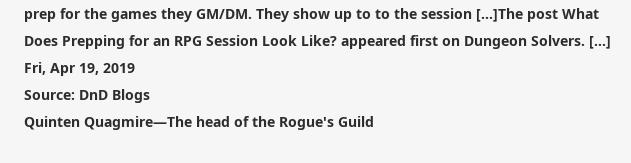prep for the games they GM/DM. They show up to to the session [...]The post What Does Prepping for an RPG Session Look Like? appeared first on Dungeon Solvers. [...]
Fri, Apr 19, 2019
Source: DnD Blogs
Quinten Quagmire—The head of the Rogue's Guild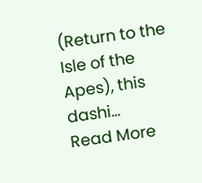(Return to the Isle of the Apes), this dashi...
Read More